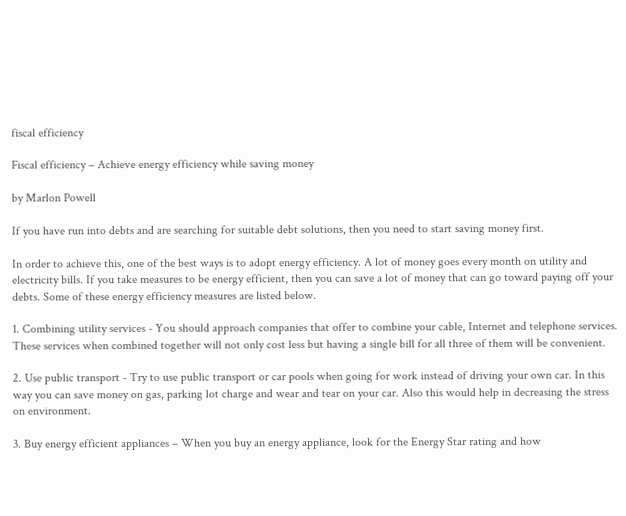fiscal efficiency

Fiscal efficiency – Achieve energy efficiency while saving money

by Marlon Powell

If you have run into debts and are searching for suitable debt solutions, then you need to start saving money first.

In order to achieve this, one of the best ways is to adopt energy efficiency. A lot of money goes every month on utility and electricity bills. If you take measures to be energy efficient, then you can save a lot of money that can go toward paying off your debts. Some of these energy efficiency measures are listed below.

1. Combining utility services - You should approach companies that offer to combine your cable, Internet and telephone services. These services when combined together will not only cost less but having a single bill for all three of them will be convenient.

2. Use public transport - Try to use public transport or car pools when going for work instead of driving your own car. In this way you can save money on gas, parking lot charge and wear and tear on your car. Also this would help in decreasing the stress on environment.

3. Buy energy efficient appliances – When you buy an energy appliance, look for the Energy Star rating and how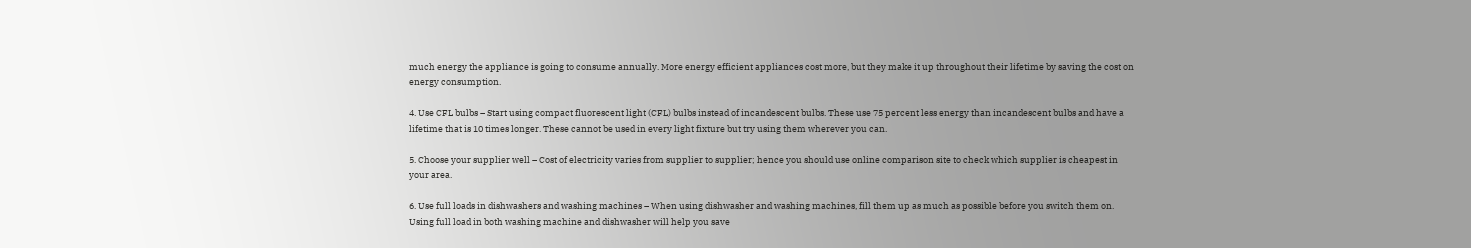much energy the appliance is going to consume annually. More energy efficient appliances cost more, but they make it up throughout their lifetime by saving the cost on energy consumption.

4. Use CFL bulbs – Start using compact fluorescent light (CFL) bulbs instead of incandescent bulbs. These use 75 percent less energy than incandescent bulbs and have a lifetime that is 10 times longer. These cannot be used in every light fixture but try using them wherever you can.

5. Choose your supplier well – Cost of electricity varies from supplier to supplier; hence you should use online comparison site to check which supplier is cheapest in your area.

6. Use full loads in dishwashers and washing machines – When using dishwasher and washing machines, fill them up as much as possible before you switch them on. Using full load in both washing machine and dishwasher will help you save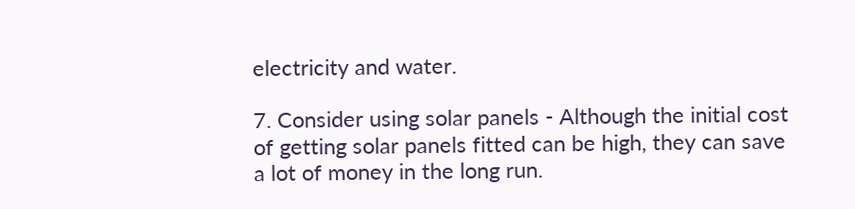electricity and water.

7. Consider using solar panels - Although the initial cost of getting solar panels fitted can be high, they can save a lot of money in the long run.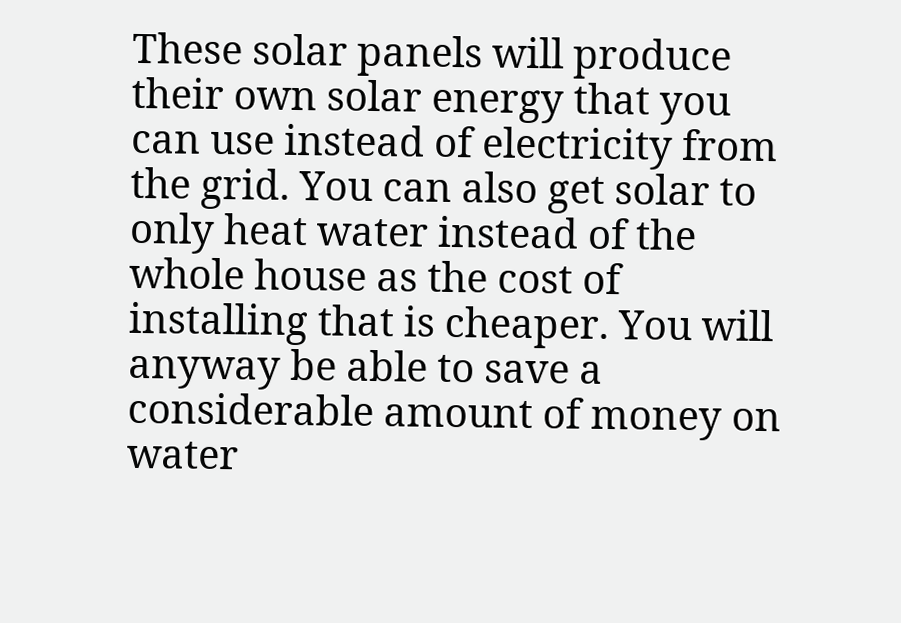These solar panels will produce their own solar energy that you can use instead of electricity from the grid. You can also get solar to only heat water instead of the whole house as the cost of installing that is cheaper. You will anyway be able to save a considerable amount of money on water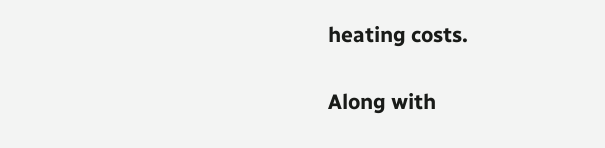heating costs.

Along with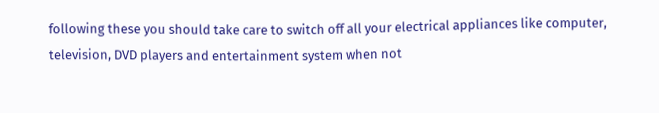following these you should take care to switch off all your electrical appliances like computer, television, DVD players and entertainment system when not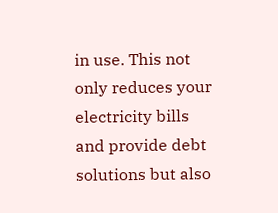in use. This not only reduces your electricity bills and provide debt solutions but also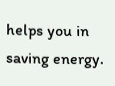helps you in saving energy.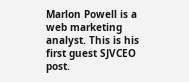Marlon Powell is a web marketing analyst. This is his first guest SJVCEO post.